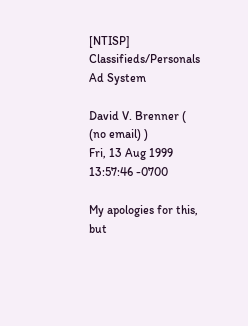[NTISP] Classifieds/Personals Ad System

David V. Brenner ( (no email) )
Fri, 13 Aug 1999 13:57:46 -0700

My apologies for this, but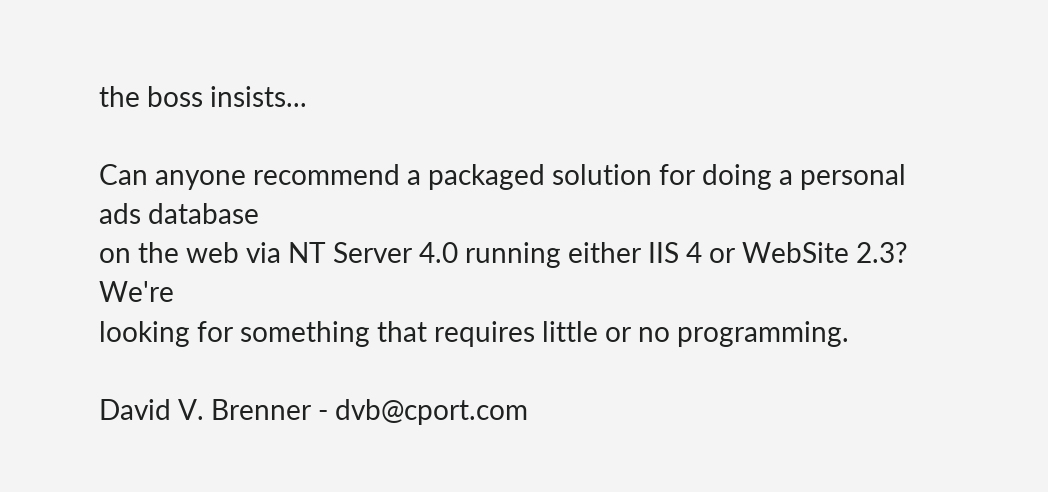the boss insists...

Can anyone recommend a packaged solution for doing a personal ads database
on the web via NT Server 4.0 running either IIS 4 or WebSite 2.3? We're
looking for something that requires little or no programming.

David V. Brenner - dvb@cport.com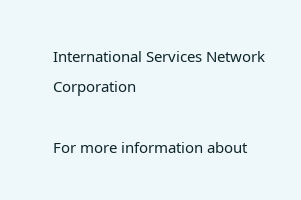International Services Network Corporation

For more information about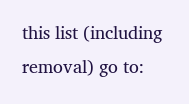this list (including removal) go to: